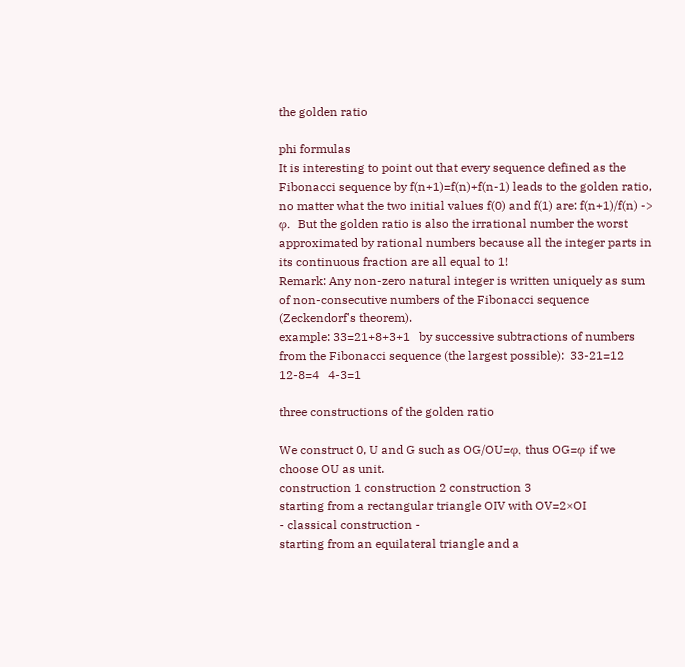the golden ratio

phi formulas
It is interesting to point out that every sequence defined as the Fibonacci sequence by f(n+1)=f(n)+f(n-1) leads to the golden ratio, no matter what the two initial values f(0) and f(1) are: f(n+1)/f(n) -> φ.  But the golden ratio is also the irrational number the worst approximated by rational numbers because all the integer parts in its continuous fraction are all equal to 1!
Remark: Any non-zero natural integer is written uniquely as sum of non-consecutive numbers of the Fibonacci sequence (Zeckendorf's theorem).
example: 33=21+8+3+1   by successive subtractions of numbers from the Fibonacci sequence (the largest possible):  33-21=12   12-8=4   4-3=1

three constructions of the golden ratio

We construct 0, U and G such as OG/OU=φ, thus OG=φ if we choose OU as unit.
construction 1 construction 2 construction 3
starting from a rectangular triangle OIV with OV=2×OI
- classical construction -
starting from an equilateral triangle and a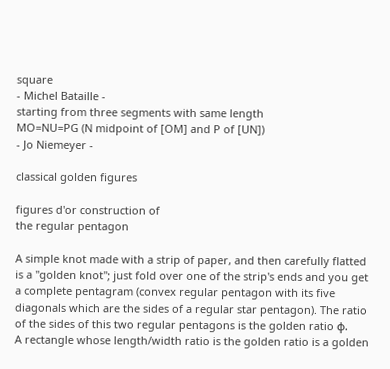square
- Michel Bataille -
starting from three segments with same length
MO=NU=PG (N midpoint of [OM] and P of [UN])
- Jo Niemeyer -

classical golden figures

figures d'or construction of
the regular pentagon

A simple knot made with a strip of paper, and then carefully flatted is a "golden knot"; just fold over one of the strip's ends and you get a complete pentagram (convex regular pentagon with its five diagonals which are the sides of a regular star pentagon). The ratio of the sides of this two regular pentagons is the golden ratio φ.
A rectangle whose length/width ratio is the golden ratio is a golden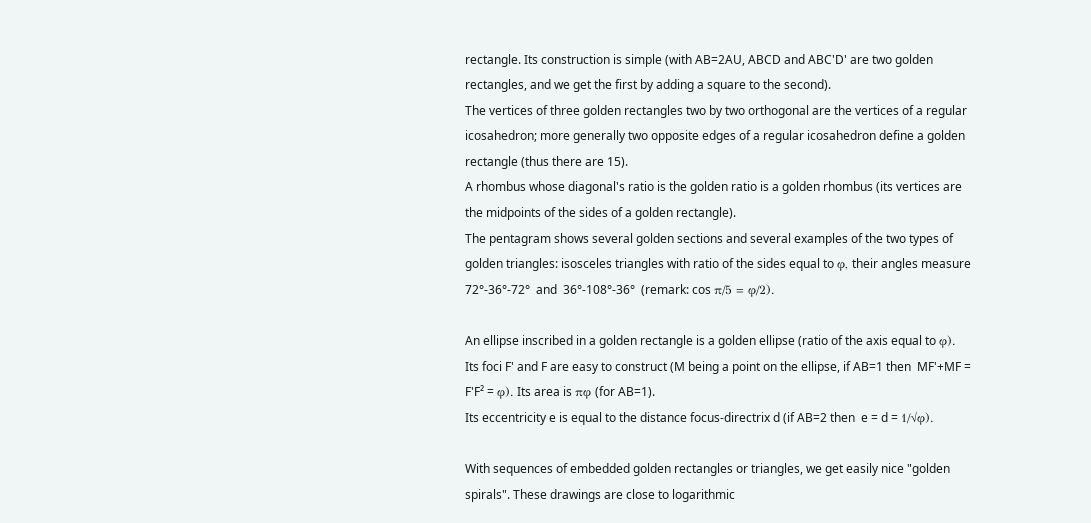rectangle. Its construction is simple (with AB=2AU, ABCD and ABC'D' are two golden rectangles, and we get the first by adding a square to the second).
The vertices of three golden rectangles two by two orthogonal are the vertices of a regular icosahedron; more generally two opposite edges of a regular icosahedron define a golden rectangle (thus there are 15).
A rhombus whose diagonal's ratio is the golden ratio is a golden rhombus (its vertices are the midpoints of the sides of a golden rectangle).
The pentagram shows several golden sections and several examples of the two types of golden triangles: isosceles triangles with ratio of the sides equal to φ, their angles measure  72°-36°-72°  and  36°-108°-36°  (remark: cos π/5 = φ/2).

An ellipse inscribed in a golden rectangle is a golden ellipse (ratio of the axis equal to φ).
Its foci F' and F are easy to construct (M being a point on the ellipse, if AB=1 then  MF'+MF = F'F² = φ). Its area is πφ (for AB=1).
Its eccentricity e is equal to the distance focus-directrix d (if AB=2 then  e = d = 1/√φ).

With sequences of embedded golden rectangles or triangles, we get easily nice "golden spirals". These drawings are close to logarithmic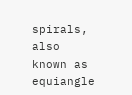spirals, also known as equiangle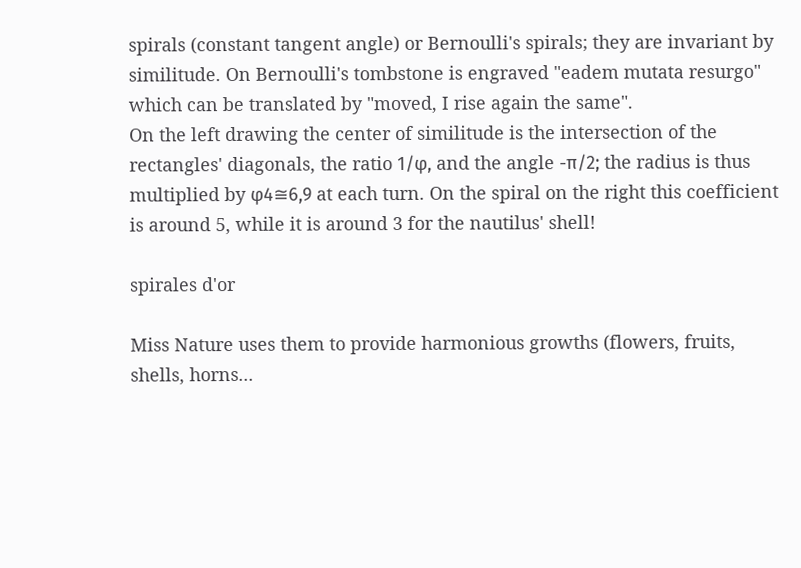spirals (constant tangent angle) or Bernoulli's spirals; they are invariant by similitude. On Bernoulli's tombstone is engraved "eadem mutata resurgo" which can be translated by "moved, I rise again the same".
On the left drawing the center of similitude is the intersection of the rectangles' diagonals, the ratio 1/φ, and the angle -π/2; the radius is thus multiplied by φ4≅6,9 at each turn. On the spiral on the right this coefficient is around 5, while it is around 3 for the nautilus' shell!

spirales d'or

Miss Nature uses them to provide harmonious growths (flowers, fruits, shells, horns...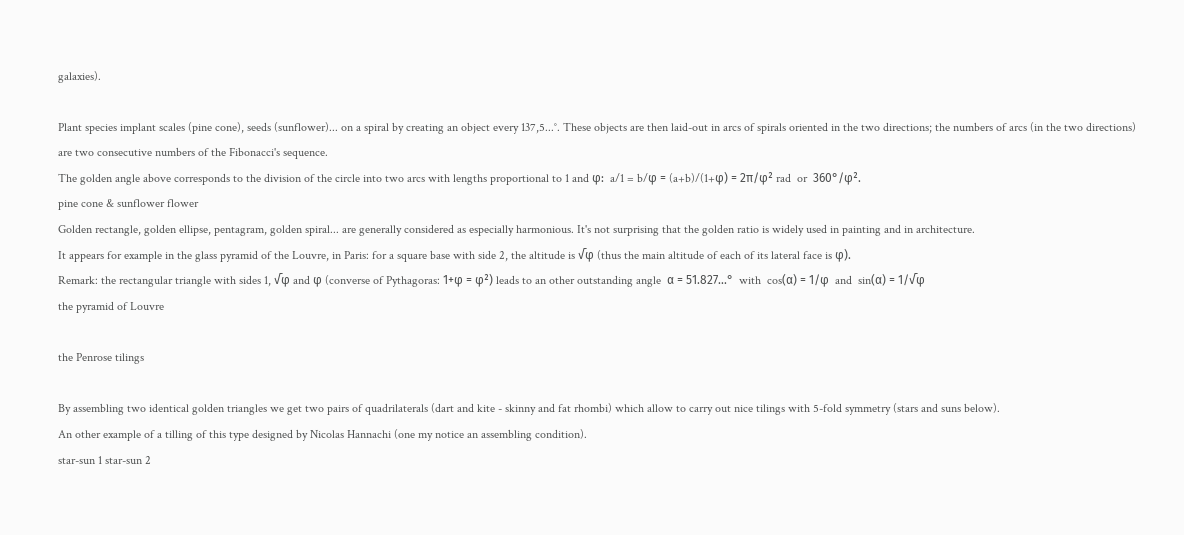galaxies).

Plant species implant scales (pine cone), seeds (sunflower)... on a spiral by creating an object every 137,5...°. These objects are then laid-out in arcs of spirals oriented in the two directions; the numbers of arcs (in the two directions) are two consecutive numbers of the Fibonacci's sequence.
The golden angle above corresponds to the division of the circle into two arcs with lengths proportional to 1 and φ:  a/1 = b/φ = (a+b)/(1+φ) = 2π/φ² rad  or  360°/φ².
pine cone & sunflower flower
Golden rectangle, golden ellipse, pentagram, golden spiral... are generally considered as especially harmonious. It's not surprising that the golden ratio is widely used in painting and in architecture.
It appears for example in the glass pyramid of the Louvre, in Paris: for a square base with side 2, the altitude is √φ (thus the main altitude of each of its lateral face is φ).
Remark: the rectangular triangle with sides 1, √φ and φ (converse of Pythagoras: 1+φ = φ²) leads to an other outstanding angle  α = 51.827...°  with  cos(α) = 1/φ  and  sin(α) = 1/√φ
the pyramid of Louvre

the Penrose tilings

By assembling two identical golden triangles we get two pairs of quadrilaterals (dart and kite - skinny and fat rhombi) which allow to carry out nice tilings with 5-fold symmetry (stars and suns below).
An other example of a tilling of this type designed by Nicolas Hannachi (one my notice an assembling condition).
star-sun 1 star-sun 2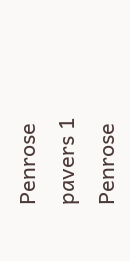Penrose pavers 1 Penrose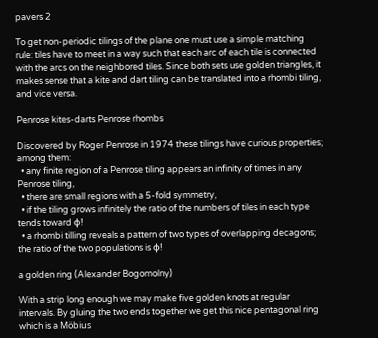pavers 2

To get non-periodic tilings of the plane one must use a simple matching rule: tiles have to meet in a way such that each arc of each tile is connected with the arcs on the neighbored tiles. Since both sets use golden triangles, it makes sense that a kite and dart tiling can be translated into a rhombi tiling, and vice versa.

Penrose kites-darts Penrose rhombs

Discovered by Roger Penrose in 1974 these tilings have curious properties; among them:
  • any finite region of a Penrose tiling appears an infinity of times in any Penrose tiling,
  • there are small regions with a 5-fold symmetry,
  • if the tiling grows infinitely the ratio of the numbers of tiles in each type tends toward φ!
  • a rhombi tilling reveals a pattern of two types of overlapping decagons; the ratio of the two populations is φ!

a golden ring (Alexander Bogomolny)

With a strip long enough we may make five golden knots at regular intervals. By gluing the two ends together we get this nice pentagonal ring which is a Möbius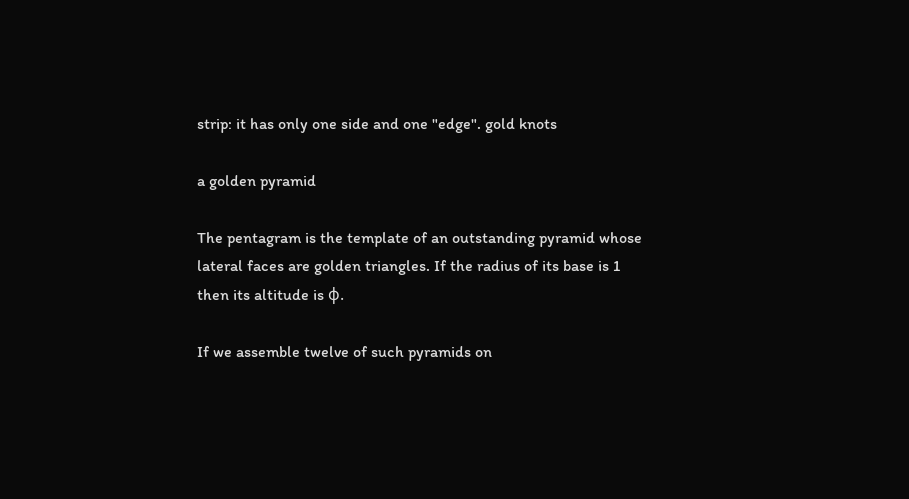strip: it has only one side and one "edge". gold knots

a golden pyramid

The pentagram is the template of an outstanding pyramid whose lateral faces are golden triangles. If the radius of its base is 1 then its altitude is φ.

If we assemble twelve of such pyramids on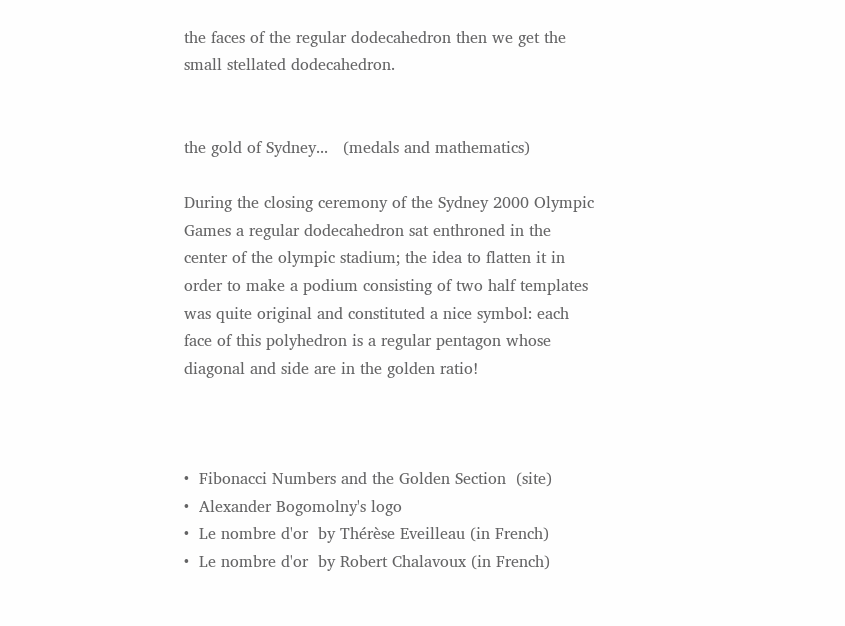the faces of the regular dodecahedron then we get the small stellated dodecahedron.


the gold of Sydney...   (medals and mathematics)

During the closing ceremony of the Sydney 2000 Olympic Games a regular dodecahedron sat enthroned in the center of the olympic stadium; the idea to flatten it in order to make a podium consisting of two half templates was quite original and constituted a nice symbol: each face of this polyhedron is a regular pentagon whose diagonal and side are in the golden ratio!



•  Fibonacci Numbers and the Golden Section  (site)
•  Alexander Bogomolny's logo
•  Le nombre d'or  by Thérèse Eveilleau (in French)
•  Le nombre d'or  by Robert Chalavoux (in French)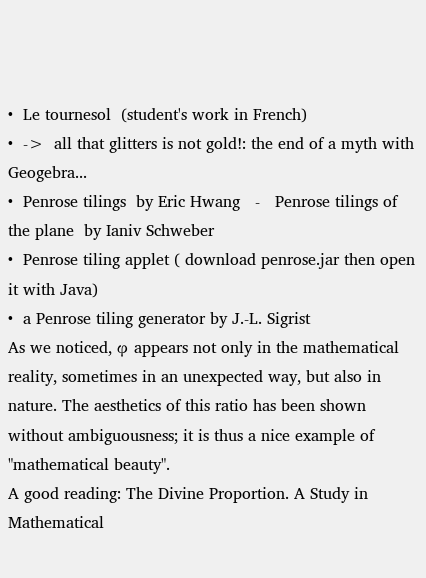•  Le tournesol  (student's work in French)
•  ->  all that glitters is not gold!: the end of a myth with Geogebra...
•  Penrose tilings  by Eric Hwang   -   Penrose tilings of the plane  by Ianiv Schweber
•  Penrose tiling applet ( download penrose.jar then open it with Java)
•  a Penrose tiling generator by J.-L. Sigrist
As we noticed, φ appears not only in the mathematical reality, sometimes in an unexpected way, but also in nature. The aesthetics of this ratio has been shown without ambiguousness; it is thus a nice example of "mathematical beauty".
A good reading: The Divine Proportion. A Study in Mathematical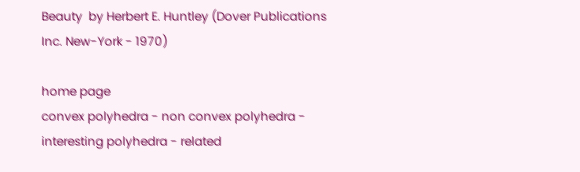Beauty  by Herbert E. Huntley (Dover Publications Inc. New-York - 1970)

home page
convex polyhedra - non convex polyhedra - interesting polyhedra - related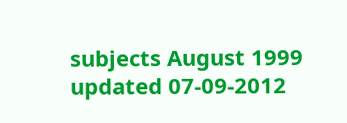subjects August 1999
updated 07-09-2012